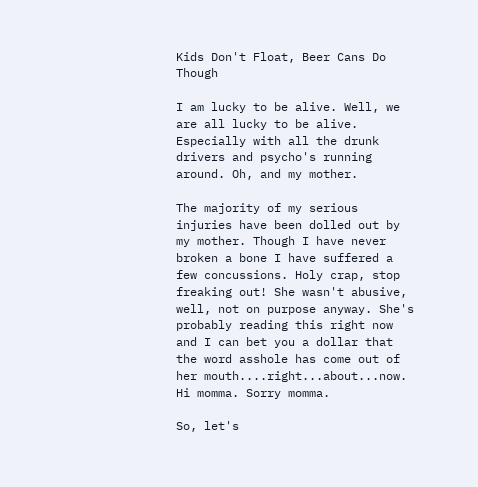Kids Don't Float, Beer Cans Do Though

I am lucky to be alive. Well, we are all lucky to be alive. Especially with all the drunk drivers and psycho's running around. Oh, and my mother.

The majority of my serious injuries have been dolled out by my mother. Though I have never broken a bone I have suffered a few concussions. Holy crap, stop freaking out! She wasn't abusive, well, not on purpose anyway. She's probably reading this right now and I can bet you a dollar that the word asshole has come out of her mouth....right...about...now. Hi momma. Sorry momma.

So, let's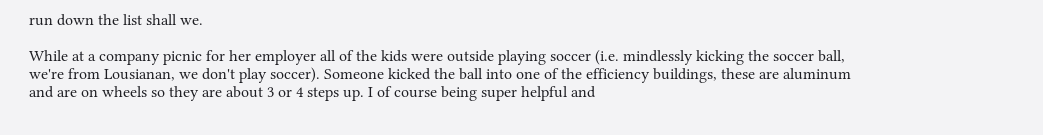run down the list shall we.

While at a company picnic for her employer all of the kids were outside playing soccer (i.e. mindlessly kicking the soccer ball, we're from Lousianan, we don't play soccer). Someone kicked the ball into one of the efficiency buildings, these are aluminum and are on wheels so they are about 3 or 4 steps up. I of course being super helpful and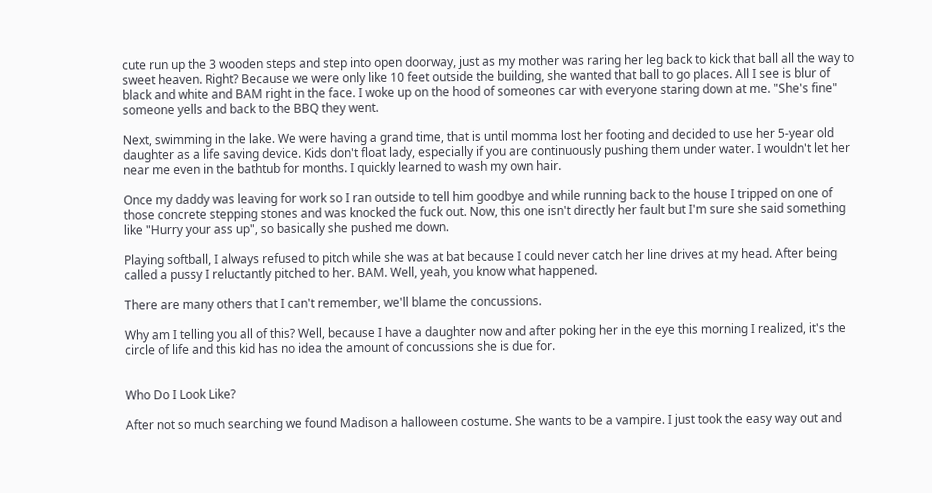cute run up the 3 wooden steps and step into open doorway, just as my mother was raring her leg back to kick that ball all the way to sweet heaven. Right? Because we were only like 10 feet outside the building, she wanted that ball to go places. All I see is blur of black and white and BAM right in the face. I woke up on the hood of someones car with everyone staring down at me. "She's fine" someone yells and back to the BBQ they went.

Next, swimming in the lake. We were having a grand time, that is until momma lost her footing and decided to use her 5-year old daughter as a life saving device. Kids don't float lady, especially if you are continuously pushing them under water. I wouldn't let her near me even in the bathtub for months. I quickly learned to wash my own hair.

Once my daddy was leaving for work so I ran outside to tell him goodbye and while running back to the house I tripped on one of those concrete stepping stones and was knocked the fuck out. Now, this one isn't directly her fault but I'm sure she said something like "Hurry your ass up", so basically she pushed me down.

Playing softball, I always refused to pitch while she was at bat because I could never catch her line drives at my head. After being called a pussy I reluctantly pitched to her. BAM. Well, yeah, you know what happened.

There are many others that I can't remember, we'll blame the concussions.

Why am I telling you all of this? Well, because I have a daughter now and after poking her in the eye this morning I realized, it's the circle of life and this kid has no idea the amount of concussions she is due for.


Who Do I Look Like?

After not so much searching we found Madison a halloween costume. She wants to be a vampire. I just took the easy way out and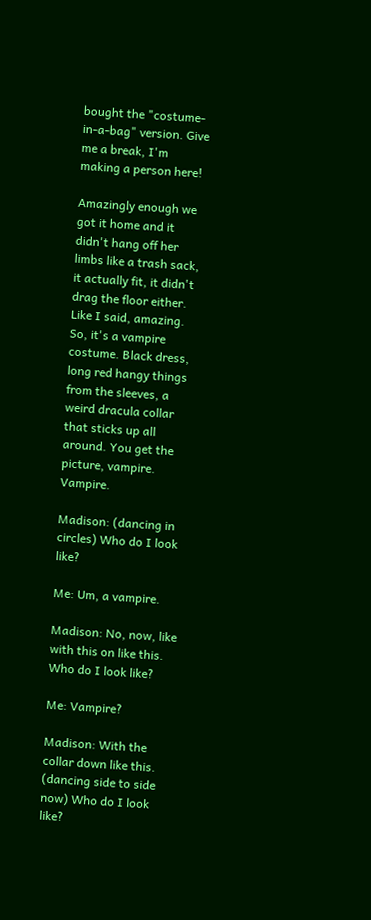bought the "costume-in-a-bag" version. Give me a break, I'm making a person here!

Amazingly enough we got it home and it didn't hang off her limbs like a trash sack, it actually fit, it didn't drag the floor either. Like I said, amazing. So, it's a vampire costume. Black dress, long red hangy things from the sleeves, a weird dracula collar that sticks up all around. You get the picture, vampire. Vampire.

Madison: (dancing in circles) Who do I look like?

Me: Um, a vampire.

Madison: No, now, like with this on like this. Who do I look like?

Me: Vampire?

Madison: With the collar down like this. (dancing side to side now) Who do I look like?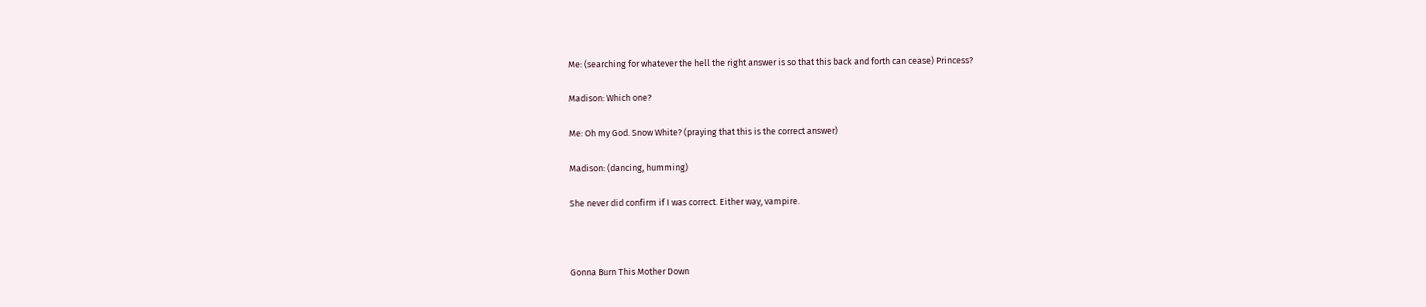Me: (searching for whatever the hell the right answer is so that this back and forth can cease) Princess?

Madison: Which one?

Me: Oh my God. Snow White? (praying that this is the correct answer)

Madison: (dancing, humming)

She never did confirm if I was correct. Either way, vampire.



Gonna Burn This Mother Down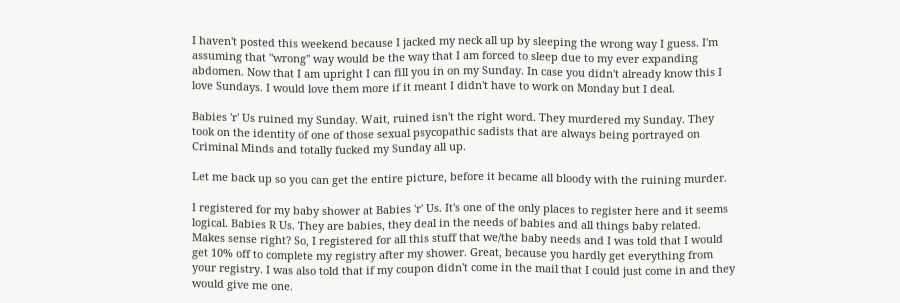I haven't posted this weekend because I jacked my neck all up by sleeping the wrong way I guess. I'm assuming that "wrong" way would be the way that I am forced to sleep due to my ever expanding abdomen. Now that I am upright I can fill you in on my Sunday. In case you didn't already know this I love Sundays. I would love them more if it meant I didn't have to work on Monday but I deal.

Babies 'r' Us ruined my Sunday. Wait, ruined isn't the right word. They murdered my Sunday. They took on the identity of one of those sexual psycopathic sadists that are always being portrayed on Criminal Minds and totally fucked my Sunday all up.

Let me back up so you can get the entire picture, before it became all bloody with the ruining murder.

I registered for my baby shower at Babies 'r' Us. It's one of the only places to register here and it seems logical. Babies R Us. They are babies, they deal in the needs of babies and all things baby related. Makes sense right? So, I registered for all this stuff that we/the baby needs and I was told that I would get 10% off to complete my registry after my shower. Great, because you hardly get everything from your registry. I was also told that if my coupon didn't come in the mail that I could just come in and they would give me one.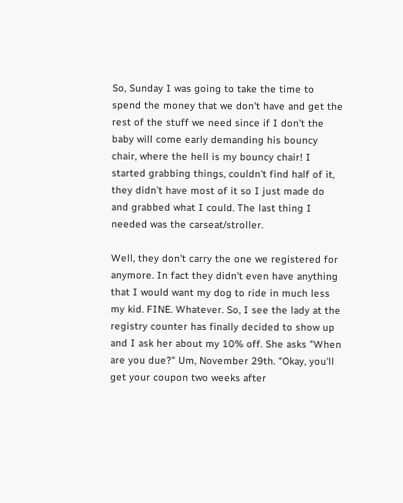So, Sunday I was going to take the time to spend the money that we don't have and get the rest of the stuff we need since if I don't the baby will come early demanding his bouncy chair, where the hell is my bouncy chair! I started grabbing things, couldn't find half of it, they didn't have most of it so I just made do and grabbed what I could. The last thing I needed was the carseat/stroller.

Well, they don't carry the one we registered for anymore. In fact they didn't even have anything that I would want my dog to ride in much less my kid. FINE. Whatever. So, I see the lady at the registry counter has finally decided to show up and I ask her about my 10% off. She asks "When are you due?" Um, November 29th. "Okay, you'll get your coupon two weeks after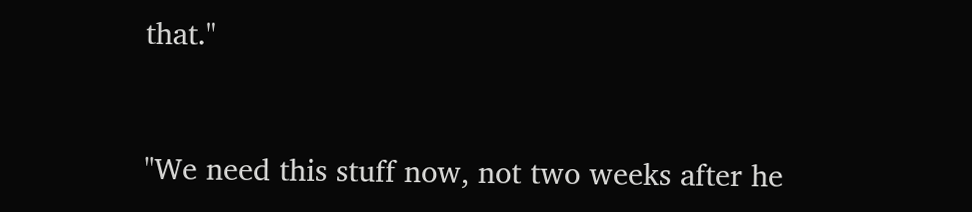that."


"We need this stuff now, not two weeks after he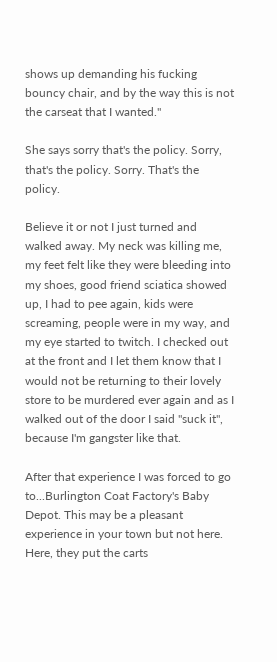shows up demanding his fucking bouncy chair, and by the way this is not the carseat that I wanted."

She says sorry that's the policy. Sorry, that's the policy. Sorry. That's the policy.

Believe it or not I just turned and walked away. My neck was killing me, my feet felt like they were bleeding into my shoes, good friend sciatica showed up, I had to pee again, kids were screaming, people were in my way, and my eye started to twitch. I checked out at the front and I let them know that I would not be returning to their lovely store to be murdered ever again and as I walked out of the door I said "suck it", because I'm gangster like that.

After that experience I was forced to go to...Burlington Coat Factory's Baby Depot. This may be a pleasant experience in your town but not here. Here, they put the carts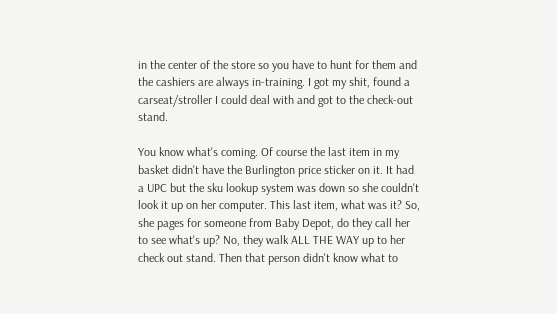in the center of the store so you have to hunt for them and the cashiers are always in-training. I got my shit, found a carseat/stroller I could deal with and got to the check-out stand.

You know what's coming. Of course the last item in my basket didn't have the Burlington price sticker on it. It had a UPC but the sku lookup system was down so she couldn't look it up on her computer. This last item, what was it? So, she pages for someone from Baby Depot, do they call her to see what's up? No, they walk ALL THE WAY up to her check out stand. Then that person didn't know what to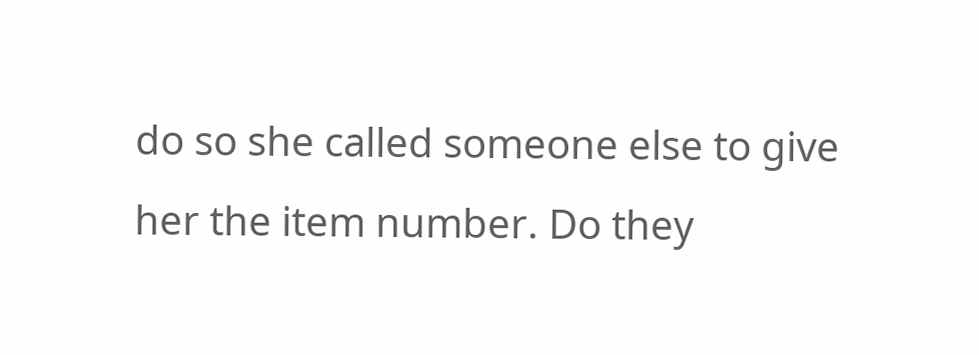do so she called someone else to give her the item number. Do they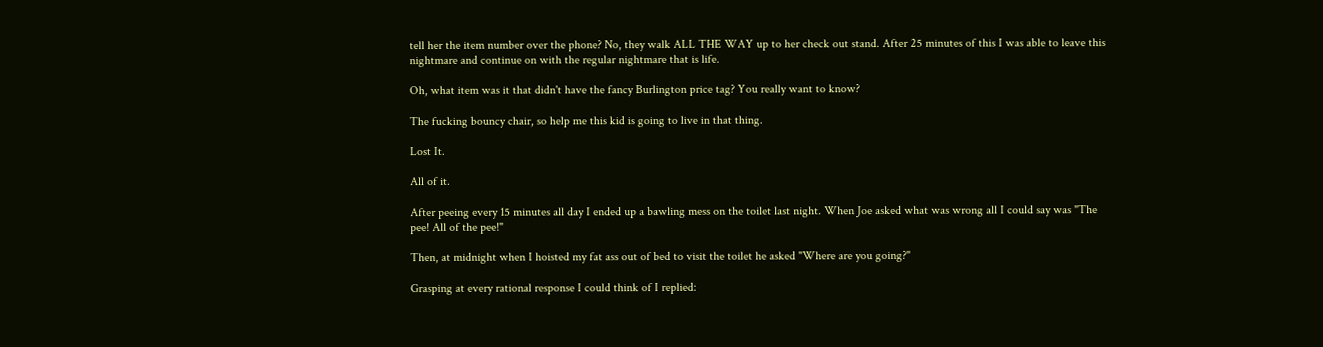tell her the item number over the phone? No, they walk ALL THE WAY up to her check out stand. After 25 minutes of this I was able to leave this nightmare and continue on with the regular nightmare that is life.

Oh, what item was it that didn't have the fancy Burlington price tag? You really want to know?

The fucking bouncy chair, so help me this kid is going to live in that thing.

Lost It.

All of it.

After peeing every 15 minutes all day I ended up a bawling mess on the toilet last night. When Joe asked what was wrong all I could say was "The pee! All of the pee!"

Then, at midnight when I hoisted my fat ass out of bed to visit the toilet he asked "Where are you going?"

Grasping at every rational response I could think of I replied: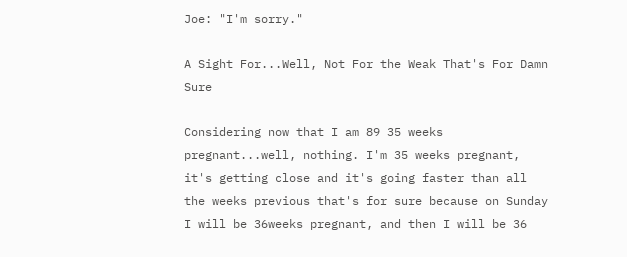Joe: "I'm sorry."

A Sight For...Well, Not For the Weak That's For Damn Sure

Considering now that I am 89 35 weeks pregnant...well, nothing. I'm 35 weeks pregnant, it's getting close and it's going faster than all the weeks previous that's for sure because on Sunday I will be 36weeks pregnant, and then I will be 36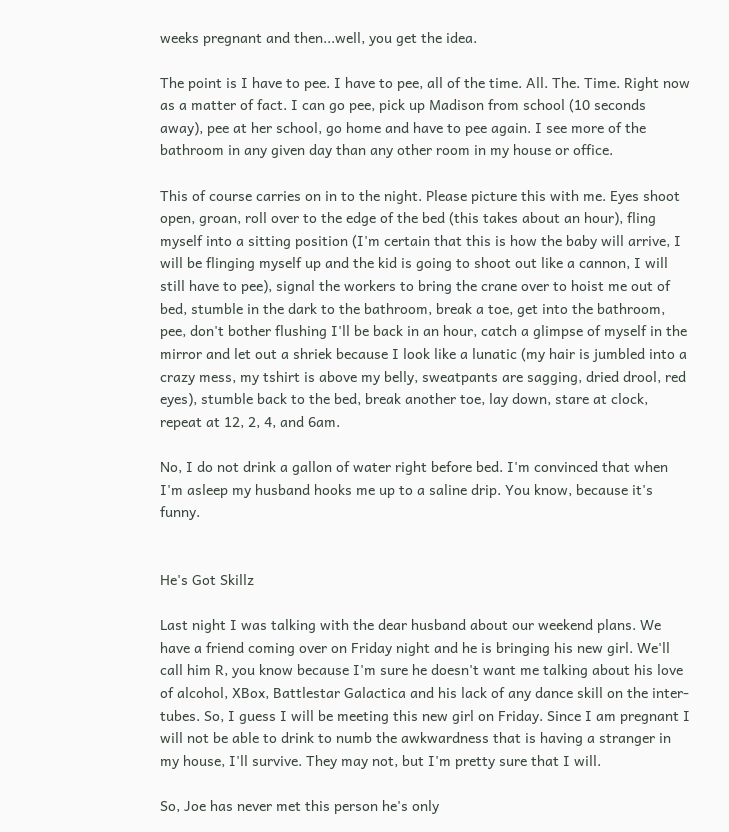weeks pregnant and then...well, you get the idea.

The point is I have to pee. I have to pee, all of the time. All. The. Time. Right now as a matter of fact. I can go pee, pick up Madison from school (10 seconds away), pee at her school, go home and have to pee again. I see more of the bathroom in any given day than any other room in my house or office.

This of course carries on in to the night. Please picture this with me. Eyes shoot open, groan, roll over to the edge of the bed (this takes about an hour), fling myself into a sitting position (I'm certain that this is how the baby will arrive, I will be flinging myself up and the kid is going to shoot out like a cannon, I will still have to pee), signal the workers to bring the crane over to hoist me out of bed, stumble in the dark to the bathroom, break a toe, get into the bathroom, pee, don't bother flushing I'll be back in an hour, catch a glimpse of myself in the mirror and let out a shriek because I look like a lunatic (my hair is jumbled into a crazy mess, my tshirt is above my belly, sweatpants are sagging, dried drool, red eyes), stumble back to the bed, break another toe, lay down, stare at clock, repeat at 12, 2, 4, and 6am.

No, I do not drink a gallon of water right before bed. I'm convinced that when I'm asleep my husband hooks me up to a saline drip. You know, because it's funny.


He's Got Skillz

Last night I was talking with the dear husband about our weekend plans. We have a friend coming over on Friday night and he is bringing his new girl. We'll call him R, you know because I'm sure he doesn't want me talking about his love of alcohol, XBox, Battlestar Galactica and his lack of any dance skill on the inter-tubes. So, I guess I will be meeting this new girl on Friday. Since I am pregnant I will not be able to drink to numb the awkwardness that is having a stranger in my house, I'll survive. They may not, but I'm pretty sure that I will.

So, Joe has never met this person he's only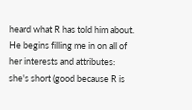heard what R has told him about. He begins filling me in on all of her interests and attributes: she's short (good because R is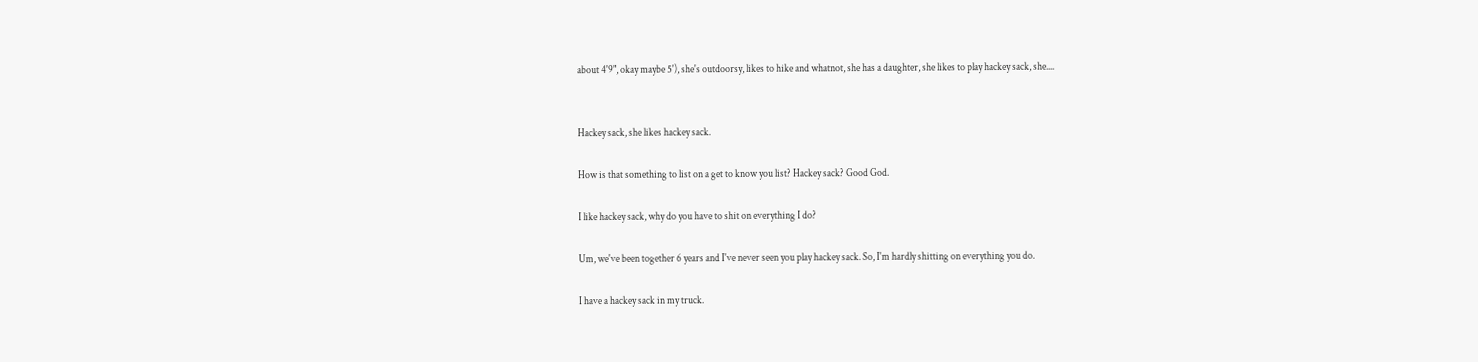about 4'9", okay maybe 5'), she's outdoorsy, likes to hike and whatnot, she has a daughter, she likes to play hackey sack, she....


Hackey sack, she likes hackey sack.

How is that something to list on a get to know you list? Hackey sack? Good God.

I like hackey sack, why do you have to shit on everything I do?

Um, we've been together 6 years and I've never seen you play hackey sack. So, I'm hardly shitting on everything you do.

I have a hackey sack in my truck.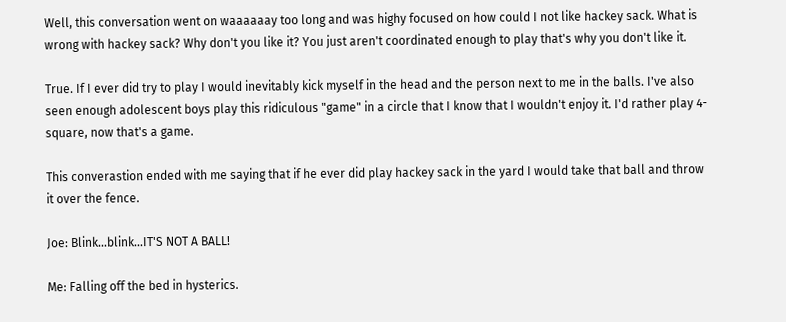Well, this conversation went on waaaaaay too long and was highy focused on how could I not like hackey sack. What is wrong with hackey sack? Why don't you like it? You just aren't coordinated enough to play that's why you don't like it.

True. If I ever did try to play I would inevitably kick myself in the head and the person next to me in the balls. I've also seen enough adolescent boys play this ridiculous "game" in a circle that I know that I wouldn't enjoy it. I'd rather play 4-square, now that's a game.

This converastion ended with me saying that if he ever did play hackey sack in the yard I would take that ball and throw it over the fence.

Joe: Blink...blink...IT'S NOT A BALL!

Me: Falling off the bed in hysterics.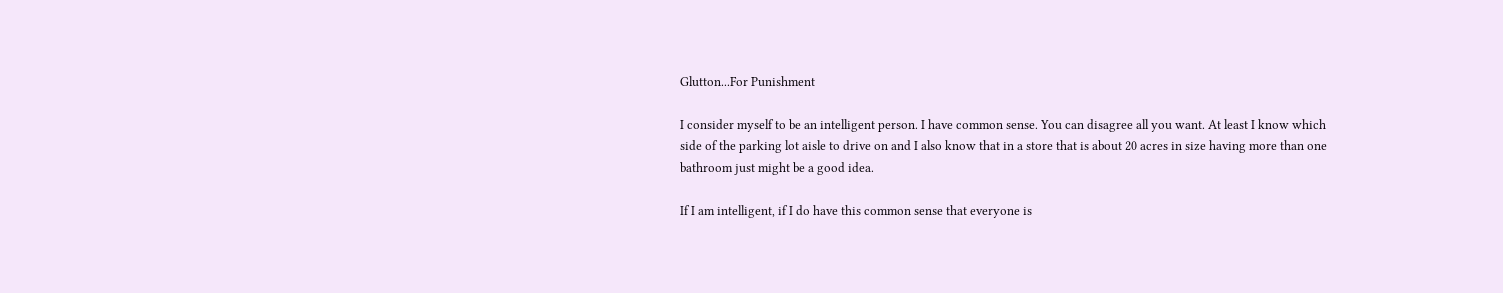Glutton...For Punishment

I consider myself to be an intelligent person. I have common sense. You can disagree all you want. At least I know which side of the parking lot aisle to drive on and I also know that in a store that is about 20 acres in size having more than one bathroom just might be a good idea.

If I am intelligent, if I do have this common sense that everyone is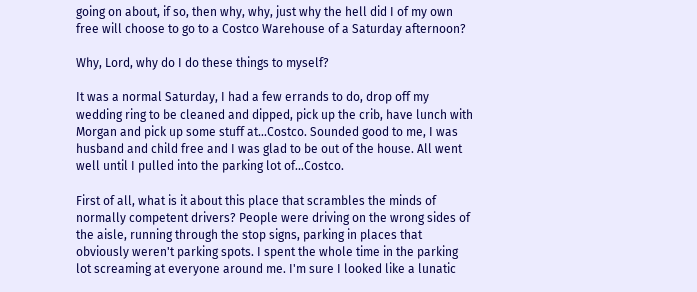going on about, if so, then why, why, just why the hell did I of my own free will choose to go to a Costco Warehouse of a Saturday afternoon?

Why, Lord, why do I do these things to myself?

It was a normal Saturday, I had a few errands to do, drop off my wedding ring to be cleaned and dipped, pick up the crib, have lunch with Morgan and pick up some stuff at...Costco. Sounded good to me, I was husband and child free and I was glad to be out of the house. All went well until I pulled into the parking lot of...Costco.

First of all, what is it about this place that scrambles the minds of normally competent drivers? People were driving on the wrong sides of the aisle, running through the stop signs, parking in places that obviously weren't parking spots. I spent the whole time in the parking lot screaming at everyone around me. I'm sure I looked like a lunatic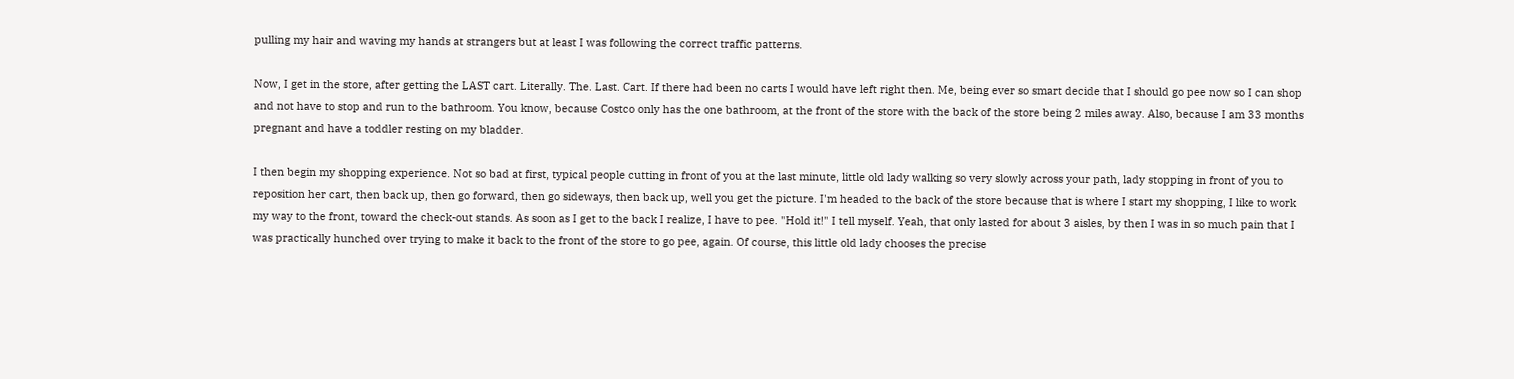pulling my hair and waving my hands at strangers but at least I was following the correct traffic patterns.

Now, I get in the store, after getting the LAST cart. Literally. The. Last. Cart. If there had been no carts I would have left right then. Me, being ever so smart decide that I should go pee now so I can shop and not have to stop and run to the bathroom. You know, because Costco only has the one bathroom, at the front of the store with the back of the store being 2 miles away. Also, because I am 33 months pregnant and have a toddler resting on my bladder.

I then begin my shopping experience. Not so bad at first, typical people cutting in front of you at the last minute, little old lady walking so very slowly across your path, lady stopping in front of you to reposition her cart, then back up, then go forward, then go sideways, then back up, well you get the picture. I'm headed to the back of the store because that is where I start my shopping, I like to work my way to the front, toward the check-out stands. As soon as I get to the back I realize, I have to pee. "Hold it!" I tell myself. Yeah, that only lasted for about 3 aisles, by then I was in so much pain that I was practically hunched over trying to make it back to the front of the store to go pee, again. Of course, this little old lady chooses the precise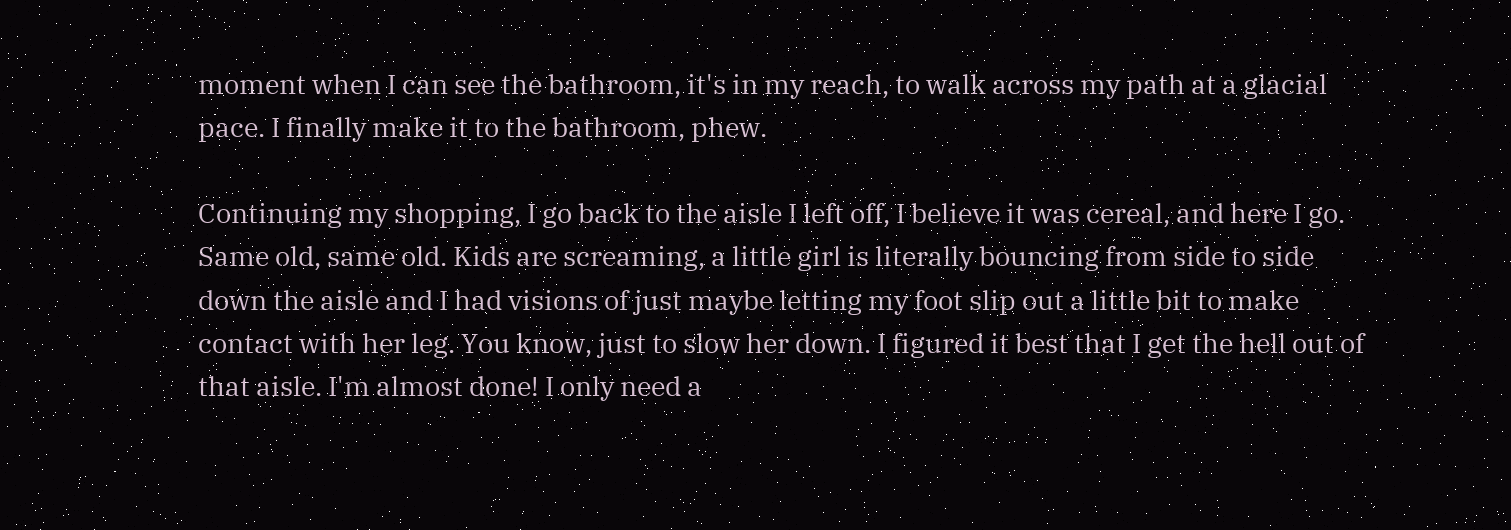moment when I can see the bathroom, it's in my reach, to walk across my path at a glacial pace. I finally make it to the bathroom, phew.

Continuing my shopping, I go back to the aisle I left off, I believe it was cereal, and here I go. Same old, same old. Kids are screaming, a little girl is literally bouncing from side to side down the aisle and I had visions of just maybe letting my foot slip out a little bit to make contact with her leg. You know, just to slow her down. I figured it best that I get the hell out of that aisle. I'm almost done! I only need a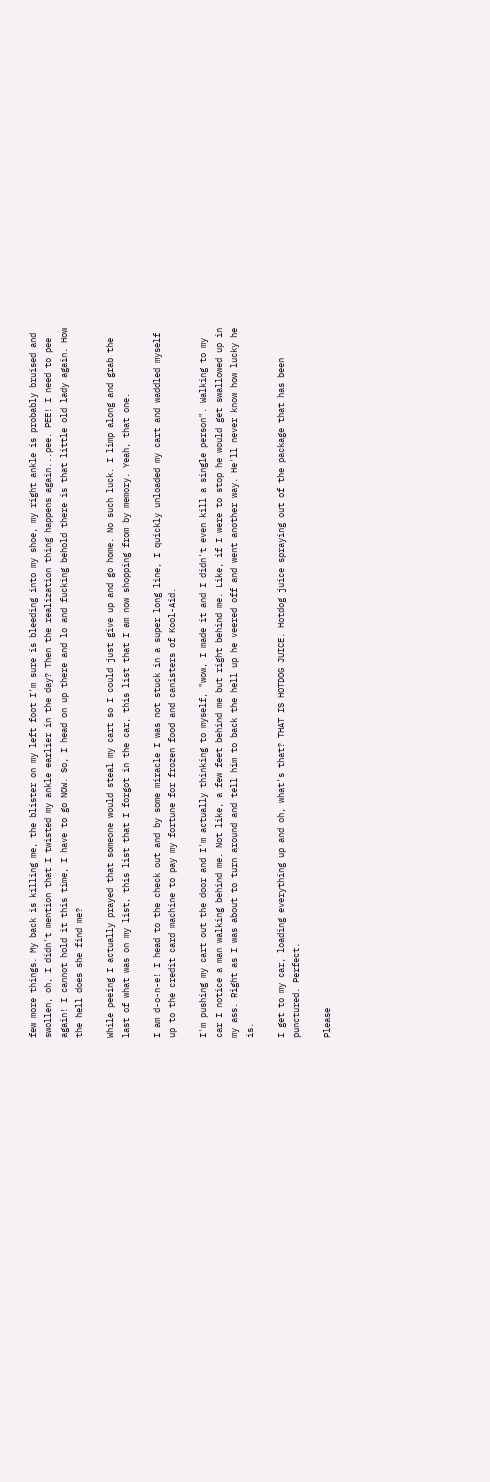few more things. My back is killing me, the blister on my left foot I'm sure is bleeding into my shoe, my right ankle is probably bruised and swollen, oh, I didn't mention that I twisted my ankle earlier in the day? Then the realization thing happens again...pee. PEE! I need to pee again! I cannot hold it this time, I have to go NOW. So, I head on up there and lo and fucking behold there is that little old lady again. How the hell does she find me?

While peeing I actually prayed that someone would steal my cart so I could just give up and go home. No such luck. I limp along and grab the last of what was on my list, this list that I forgot in the car, this list that I am now shopping from by memory. Yeah, that one.

I am d-o-n-e! I head to the check out and by some miracle I was not stuck in a super long line, I quickly unloaded my cart and waddled myself up to the credit card machine to pay my fortune for frozen food and canisters of Kool-Aid.

I'm pushing my cart out the door and I'm actually thinking to myself, "wow, I made it and I didn't even kill a single person". Walking to my car I notice a man walking behind me. Not like, a few feet behind me but right behind me. Like, if I were to stop he would get swallowed up in my ass. Right as I was about to turn around and tell him to back the hell up he veered off and went another way. He'll never know how lucky he is.

I get to my car, loading everything up and oh, what's that? THAT IS HOTDOG JUICE. Hotdog juice spraying out of the package that has been punctured. Perfect.

Please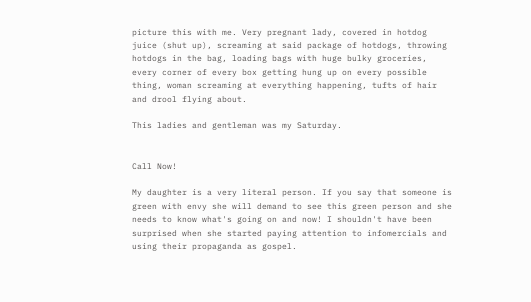picture this with me. Very pregnant lady, covered in hotdog juice (shut up), screaming at said package of hotdogs, throwing hotdogs in the bag, loading bags with huge bulky groceries, every corner of every box getting hung up on every possible thing, woman screaming at everything happening, tufts of hair and drool flying about.

This ladies and gentleman was my Saturday.


Call Now!

My daughter is a very literal person. If you say that someone is green with envy she will demand to see this green person and she needs to know what's going on and now! I shouldn't have been surprised when she started paying attention to infomercials and using their propaganda as gospel.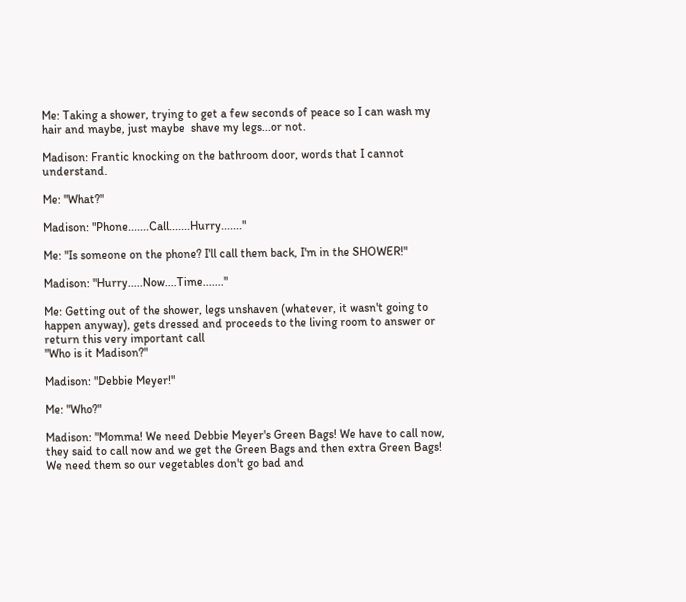Me: Taking a shower, trying to get a few seconds of peace so I can wash my hair and maybe, just maybe  shave my legs...or not.

Madison: Frantic knocking on the bathroom door, words that I cannot understand.

Me: "What?"

Madison: "Phone.......Call.......Hurry......."

Me: "Is someone on the phone? I'll call them back, I'm in the SHOWER!"

Madison: "Hurry.....Now....Time......."

Me: Getting out of the shower, legs unshaven (whatever, it wasn't going to happen anyway), gets dressed and proceeds to the living room to answer or return this very important call
"Who is it Madison?"

Madison: "Debbie Meyer!"

Me: "Who?"

Madison: "Momma! We need Debbie Meyer's Green Bags! We have to call now, they said to call now and we get the Green Bags and then extra Green Bags! We need them so our vegetables don't go bad and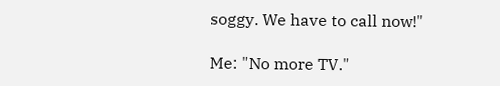soggy. We have to call now!"

Me: "No more TV."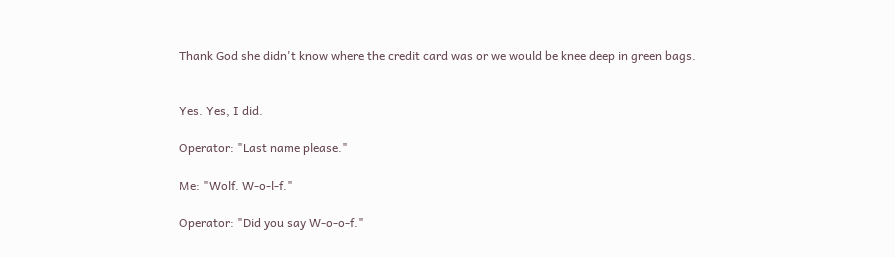Thank God she didn't know where the credit card was or we would be knee deep in green bags.


Yes. Yes, I did.

Operator: "Last name please."

Me: "Wolf. W-o-l-f."

Operator: "Did you say W-o-o-f."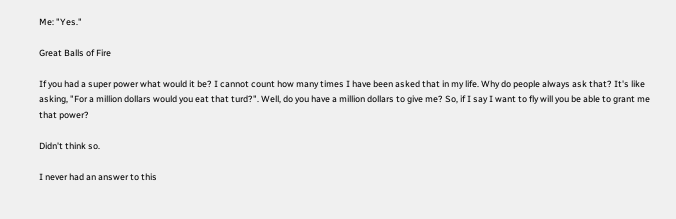Me: "Yes."

Great Balls of Fire

If you had a super power what would it be? I cannot count how many times I have been asked that in my life. Why do people always ask that? It's like asking, "For a million dollars would you eat that turd?". Well, do you have a million dollars to give me? So, if I say I want to fly will you be able to grant me that power?

Didn't think so.

I never had an answer to this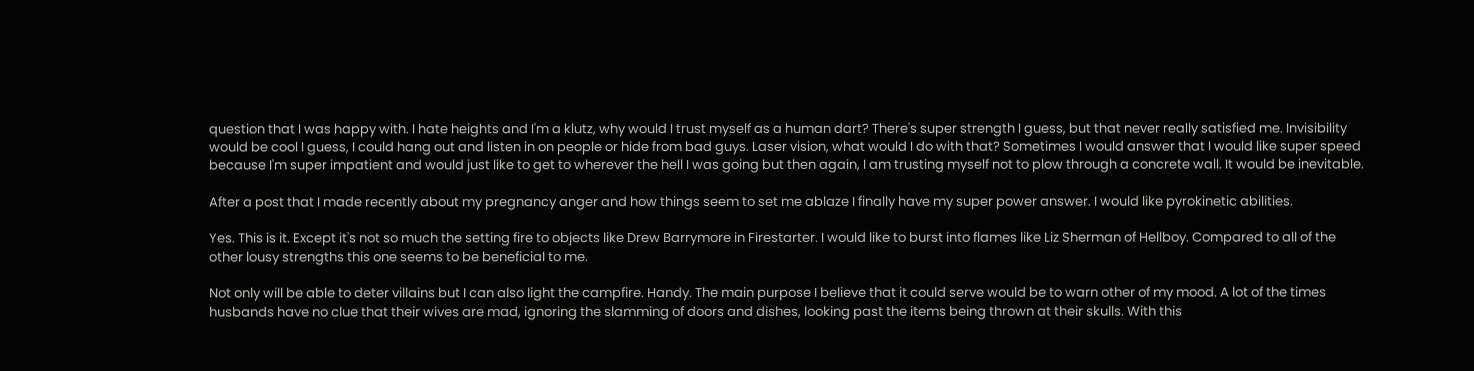question that I was happy with. I hate heights and I'm a klutz, why would I trust myself as a human dart? There's super strength I guess, but that never really satisfied me. Invisibility would be cool I guess, I could hang out and listen in on people or hide from bad guys. Laser vision, what would I do with that? Sometimes I would answer that I would like super speed because I'm super impatient and would just like to get to wherever the hell I was going but then again, I am trusting myself not to plow through a concrete wall. It would be inevitable.

After a post that I made recently about my pregnancy anger and how things seem to set me ablaze I finally have my super power answer. I would like pyrokinetic abilities.

Yes. This is it. Except it's not so much the setting fire to objects like Drew Barrymore in Firestarter. I would like to burst into flames like Liz Sherman of Hellboy. Compared to all of the other lousy strengths this one seems to be beneficial to me.

Not only will be able to deter villains but I can also light the campfire. Handy. The main purpose I believe that it could serve would be to warn other of my mood. A lot of the times husbands have no clue that their wives are mad, ignoring the slamming of doors and dishes, looking past the items being thrown at their skulls. With this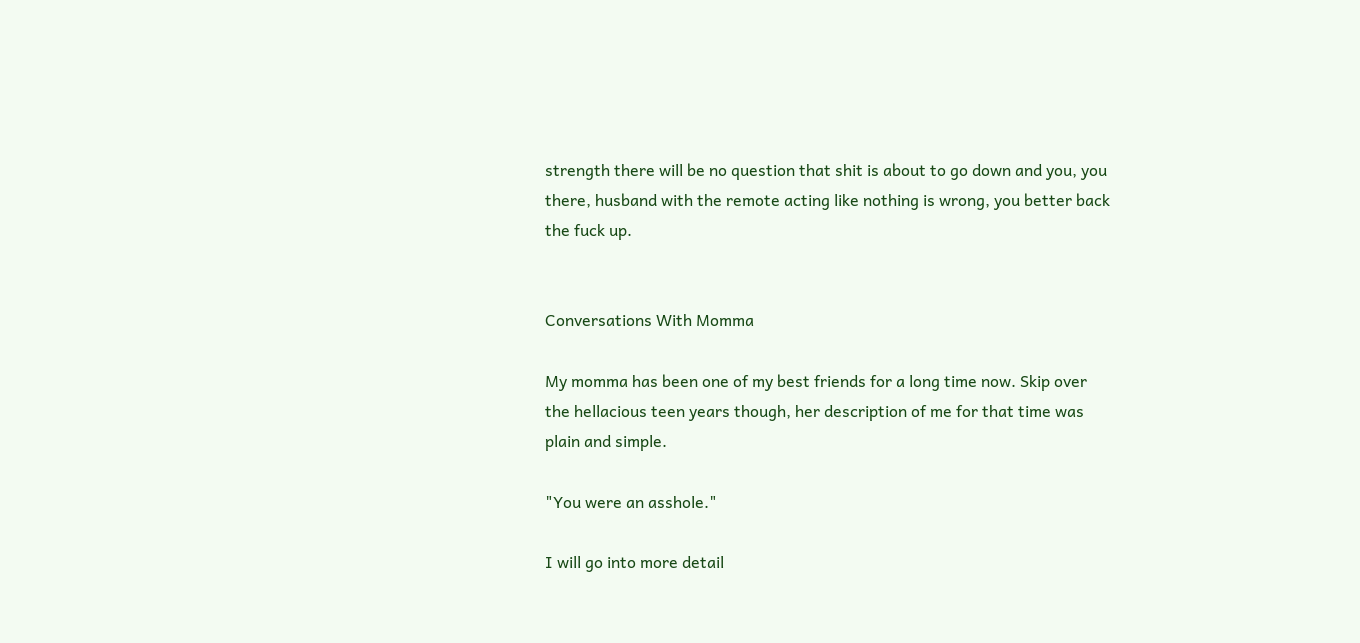strength there will be no question that shit is about to go down and you, you there, husband with the remote acting like nothing is wrong, you better back the fuck up.


Conversations With Momma

My momma has been one of my best friends for a long time now. Skip over the hellacious teen years though, her description of me for that time was plain and simple.

"You were an asshole."

I will go into more detail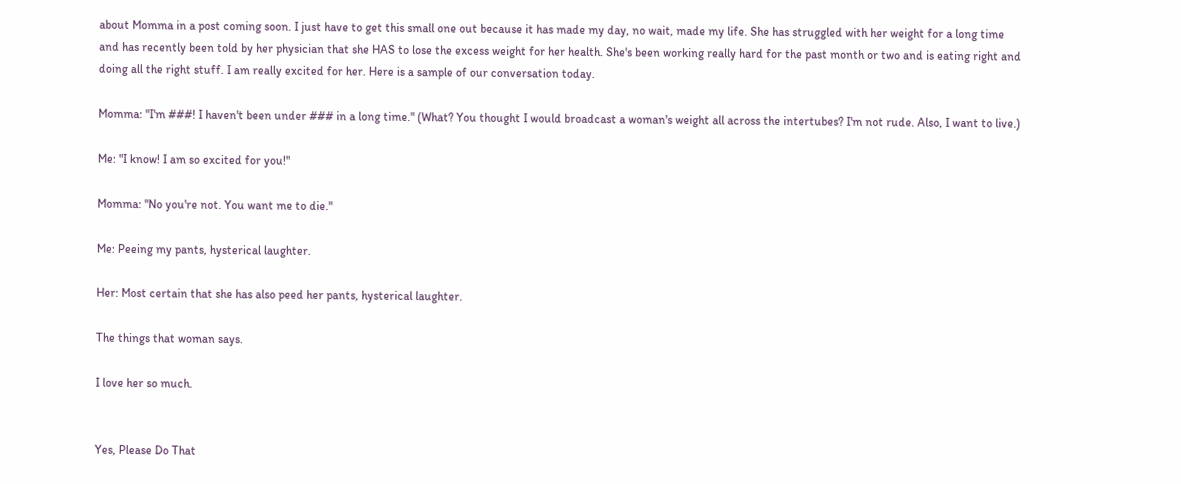about Momma in a post coming soon. I just have to get this small one out because it has made my day, no wait, made my life. She has struggled with her weight for a long time and has recently been told by her physician that she HAS to lose the excess weight for her health. She's been working really hard for the past month or two and is eating right and doing all the right stuff. I am really excited for her. Here is a sample of our conversation today.

Momma: "I'm ###! I haven't been under ### in a long time." (What? You thought I would broadcast a woman's weight all across the intertubes? I'm not rude. Also, I want to live.)

Me: "I know! I am so excited for you!"

Momma: "No you're not. You want me to die."

Me: Peeing my pants, hysterical laughter.

Her: Most certain that she has also peed her pants, hysterical laughter.

The things that woman says.

I love her so much.


Yes, Please Do That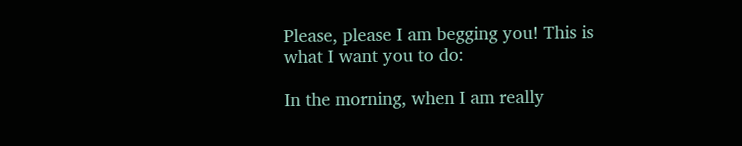Please, please I am begging you! This is what I want you to do:

In the morning, when I am really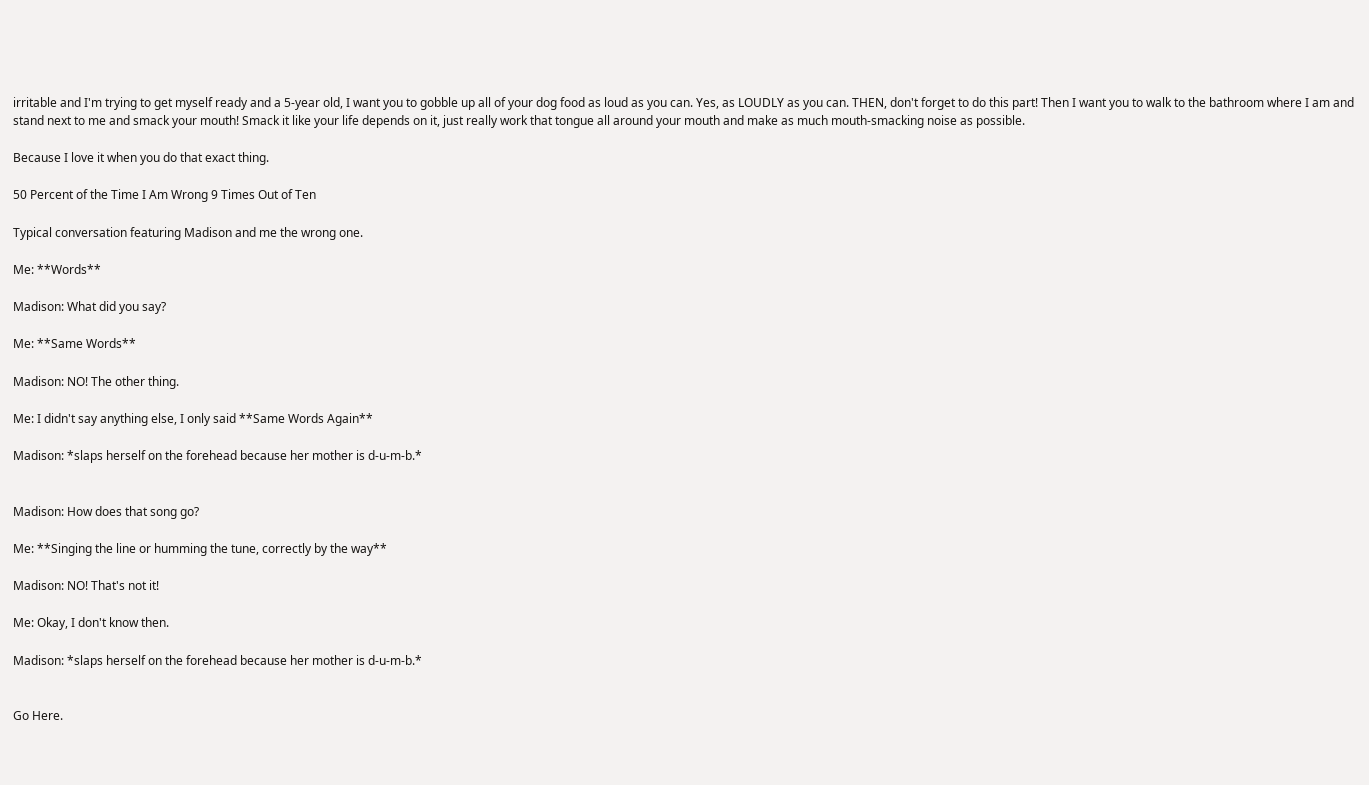irritable and I'm trying to get myself ready and a 5-year old, I want you to gobble up all of your dog food as loud as you can. Yes, as LOUDLY as you can. THEN, don't forget to do this part! Then I want you to walk to the bathroom where I am and stand next to me and smack your mouth! Smack it like your life depends on it, just really work that tongue all around your mouth and make as much mouth-smacking noise as possible.

Because I love it when you do that exact thing.

50 Percent of the Time I Am Wrong 9 Times Out of Ten

Typical conversation featuring Madison and me the wrong one.

Me: **Words**

Madison: What did you say?

Me: **Same Words**

Madison: NO! The other thing.

Me: I didn't say anything else, I only said **Same Words Again**

Madison: *slaps herself on the forehead because her mother is d-u-m-b.*


Madison: How does that song go?

Me: **Singing the line or humming the tune, correctly by the way**

Madison: NO! That's not it!

Me: Okay, I don't know then.

Madison: *slaps herself on the forehead because her mother is d-u-m-b.*


Go Here.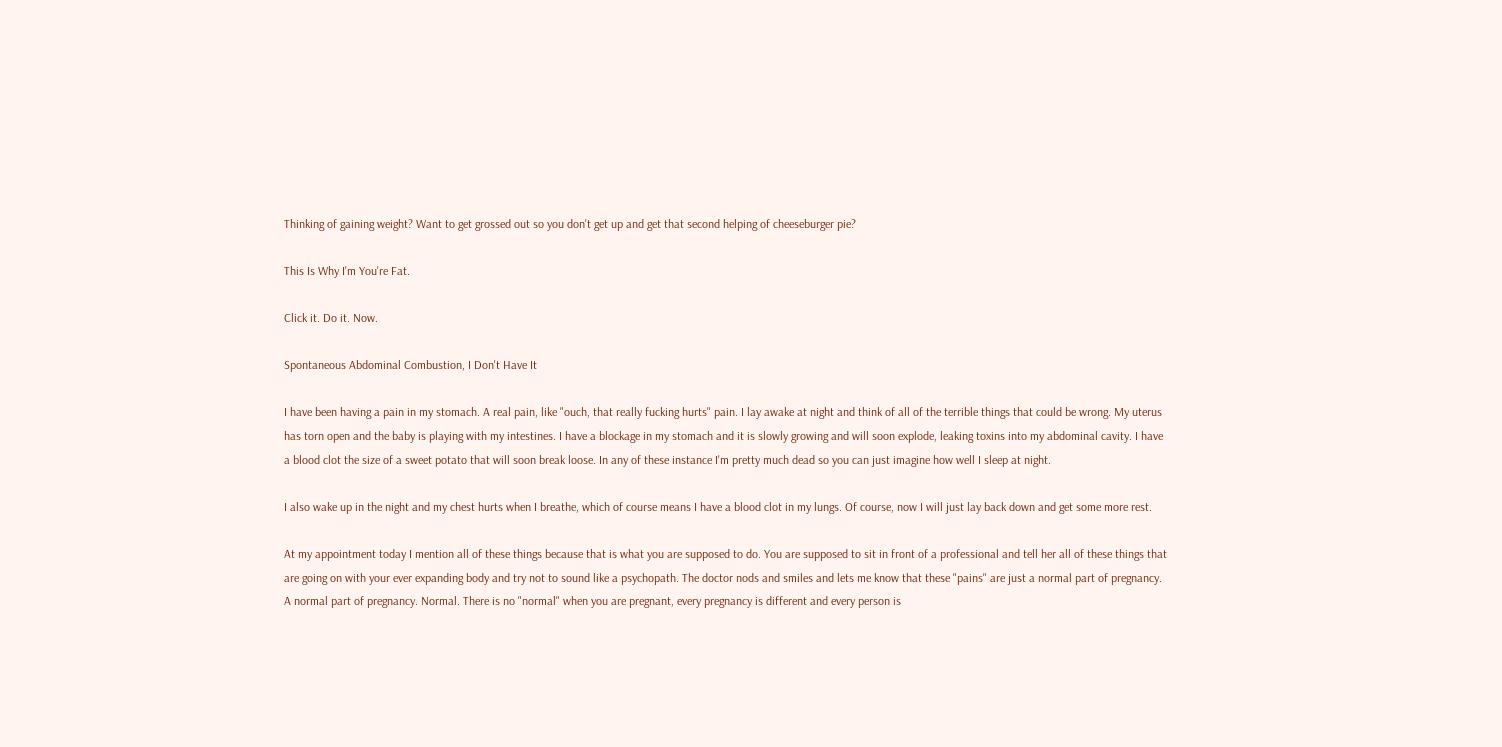Thinking of gaining weight? Want to get grossed out so you don't get up and get that second helping of cheeseburger pie?

This Is Why I'm You're Fat.

Click it. Do it. Now.

Spontaneous Abdominal Combustion, I Don't Have It

I have been having a pain in my stomach. A real pain, like "ouch, that really fucking hurts" pain. I lay awake at night and think of all of the terrible things that could be wrong. My uterus has torn open and the baby is playing with my intestines. I have a blockage in my stomach and it is slowly growing and will soon explode, leaking toxins into my abdominal cavity. I have a blood clot the size of a sweet potato that will soon break loose. In any of these instance I'm pretty much dead so you can just imagine how well I sleep at night.

I also wake up in the night and my chest hurts when I breathe, which of course means I have a blood clot in my lungs. Of course, now I will just lay back down and get some more rest.

At my appointment today I mention all of these things because that is what you are supposed to do. You are supposed to sit in front of a professional and tell her all of these things that are going on with your ever expanding body and try not to sound like a psychopath. The doctor nods and smiles and lets me know that these "pains" are just a normal part of pregnancy. A normal part of pregnancy. Normal. There is no "normal" when you are pregnant, every pregnancy is different and every person is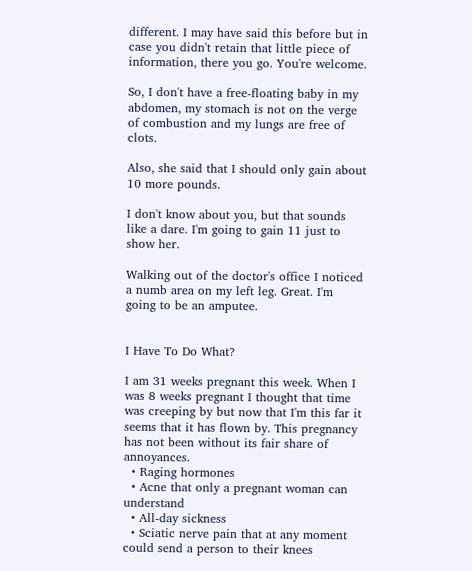different. I may have said this before but in case you didn't retain that little piece of information, there you go. You're welcome.

So, I don't have a free-floating baby in my abdomen, my stomach is not on the verge of combustion and my lungs are free of clots.

Also, she said that I should only gain about 10 more pounds.

I don't know about you, but that sounds like a dare. I'm going to gain 11 just to show her.

Walking out of the doctor's office I noticed a numb area on my left leg. Great. I'm going to be an amputee.


I Have To Do What?

I am 31 weeks pregnant this week. When I was 8 weeks pregnant I thought that time was creeping by but now that I'm this far it seems that it has flown by. This pregnancy has not been without its fair share of annoyances.
  • Raging hormones
  • Acne that only a pregnant woman can understand
  • All-day sickness
  • Sciatic nerve pain that at any moment could send a person to their knees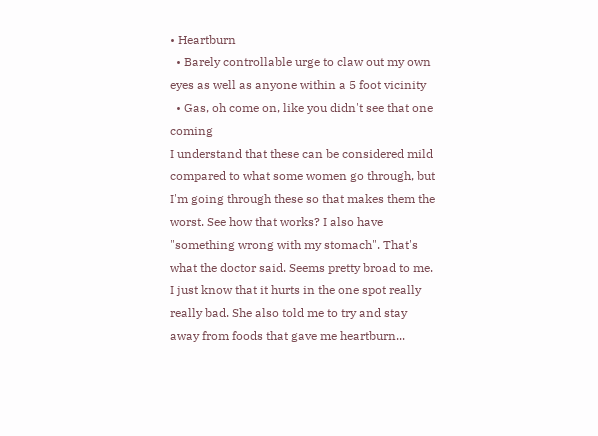• Heartburn
  • Barely controllable urge to claw out my own eyes as well as anyone within a 5 foot vicinity
  • Gas, oh come on, like you didn't see that one coming
I understand that these can be considered mild compared to what some women go through, but I'm going through these so that makes them the worst. See how that works? I also have "something wrong with my stomach". That's what the doctor said. Seems pretty broad to me. I just know that it hurts in the one spot really really bad. She also told me to try and stay away from foods that gave me heartburn...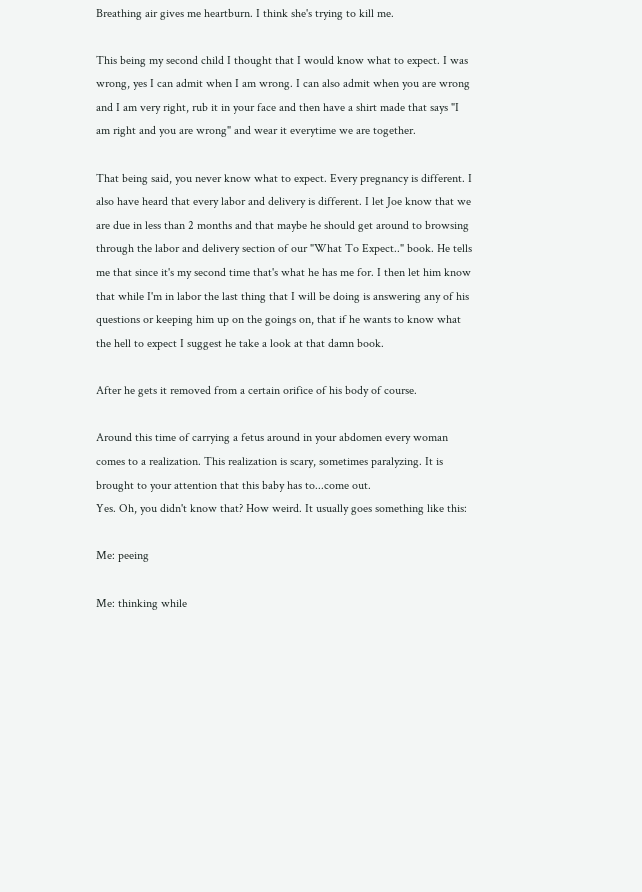Breathing air gives me heartburn. I think she's trying to kill me.

This being my second child I thought that I would know what to expect. I was wrong, yes I can admit when I am wrong. I can also admit when you are wrong and I am very right, rub it in your face and then have a shirt made that says "I am right and you are wrong" and wear it everytime we are together.

That being said, you never know what to expect. Every pregnancy is different. I also have heard that every labor and delivery is different. I let Joe know that we are due in less than 2 months and that maybe he should get around to browsing through the labor and delivery section of our "What To Expect.." book. He tells me that since it's my second time that's what he has me for. I then let him know that while I'm in labor the last thing that I will be doing is answering any of his questions or keeping him up on the goings on, that if he wants to know what the hell to expect I suggest he take a look at that damn book.

After he gets it removed from a certain orifice of his body of course.

Around this time of carrying a fetus around in your abdomen every woman comes to a realization. This realization is scary, sometimes paralyzing. It is brought to your attention that this baby has to...come out.
Yes. Oh, you didn't know that? How weird. It usually goes something like this:

Me: peeing

Me: thinking while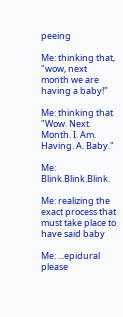peeing

Me: thinking that, "wow, next month we are having a baby!"

Me: thinking that "Wow. Next. Month. I. Am. Having. A. Baby."

Me: Blink.Blink.Blink.

Me: realizing the exact process that must take place to have said baby

Me: ...epidural please